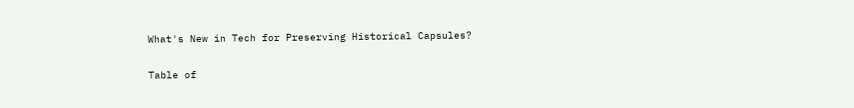What's New in Tech for Preserving Historical Capsules?

Table of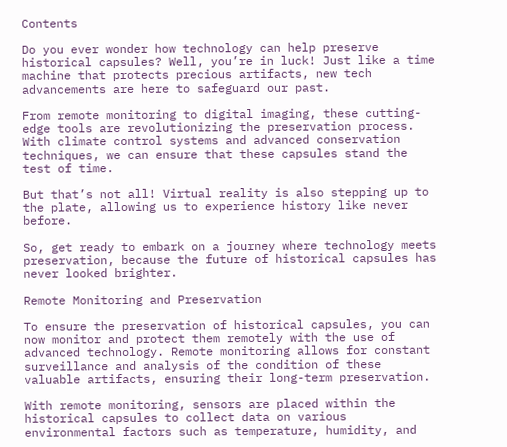Contents

Do you ever wonder how technology can help preserve historical capsules? Well, you’re in luck! Just like a time machine that protects precious artifacts, new tech advancements are here to safeguard our past.

From remote monitoring to digital imaging, these cutting-edge tools are revolutionizing the preservation process. With climate control systems and advanced conservation techniques, we can ensure that these capsules stand the test of time.

But that’s not all! Virtual reality is also stepping up to the plate, allowing us to experience history like never before.

So, get ready to embark on a journey where technology meets preservation, because the future of historical capsules has never looked brighter.

Remote Monitoring and Preservation

To ensure the preservation of historical capsules, you can now monitor and protect them remotely with the use of advanced technology. Remote monitoring allows for constant surveillance and analysis of the condition of these valuable artifacts, ensuring their long-term preservation.

With remote monitoring, sensors are placed within the historical capsules to collect data on various environmental factors such as temperature, humidity, and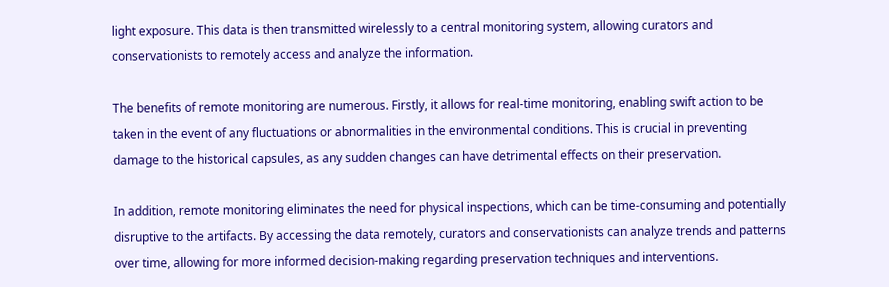light exposure. This data is then transmitted wirelessly to a central monitoring system, allowing curators and conservationists to remotely access and analyze the information.

The benefits of remote monitoring are numerous. Firstly, it allows for real-time monitoring, enabling swift action to be taken in the event of any fluctuations or abnormalities in the environmental conditions. This is crucial in preventing damage to the historical capsules, as any sudden changes can have detrimental effects on their preservation.

In addition, remote monitoring eliminates the need for physical inspections, which can be time-consuming and potentially disruptive to the artifacts. By accessing the data remotely, curators and conservationists can analyze trends and patterns over time, allowing for more informed decision-making regarding preservation techniques and interventions.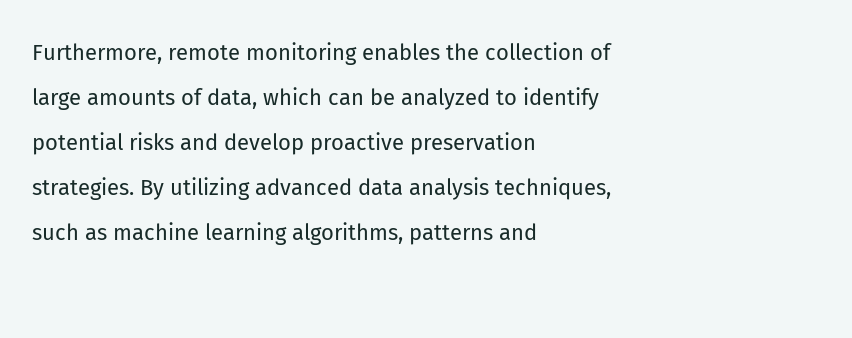Furthermore, remote monitoring enables the collection of large amounts of data, which can be analyzed to identify potential risks and develop proactive preservation strategies. By utilizing advanced data analysis techniques, such as machine learning algorithms, patterns and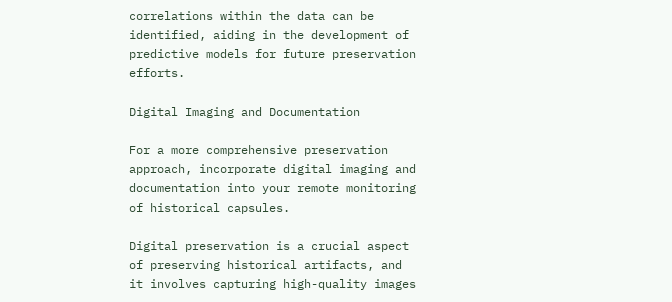correlations within the data can be identified, aiding in the development of predictive models for future preservation efforts.

Digital Imaging and Documentation

For a more comprehensive preservation approach, incorporate digital imaging and documentation into your remote monitoring of historical capsules.

Digital preservation is a crucial aspect of preserving historical artifacts, and it involves capturing high-quality images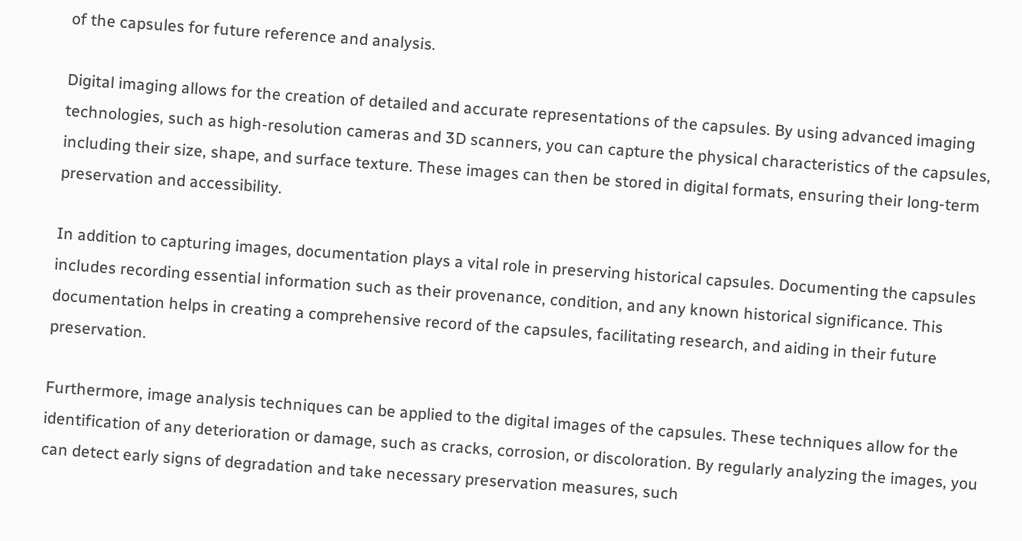of the capsules for future reference and analysis.

Digital imaging allows for the creation of detailed and accurate representations of the capsules. By using advanced imaging technologies, such as high-resolution cameras and 3D scanners, you can capture the physical characteristics of the capsules, including their size, shape, and surface texture. These images can then be stored in digital formats, ensuring their long-term preservation and accessibility.

In addition to capturing images, documentation plays a vital role in preserving historical capsules. Documenting the capsules includes recording essential information such as their provenance, condition, and any known historical significance. This documentation helps in creating a comprehensive record of the capsules, facilitating research, and aiding in their future preservation.

Furthermore, image analysis techniques can be applied to the digital images of the capsules. These techniques allow for the identification of any deterioration or damage, such as cracks, corrosion, or discoloration. By regularly analyzing the images, you can detect early signs of degradation and take necessary preservation measures, such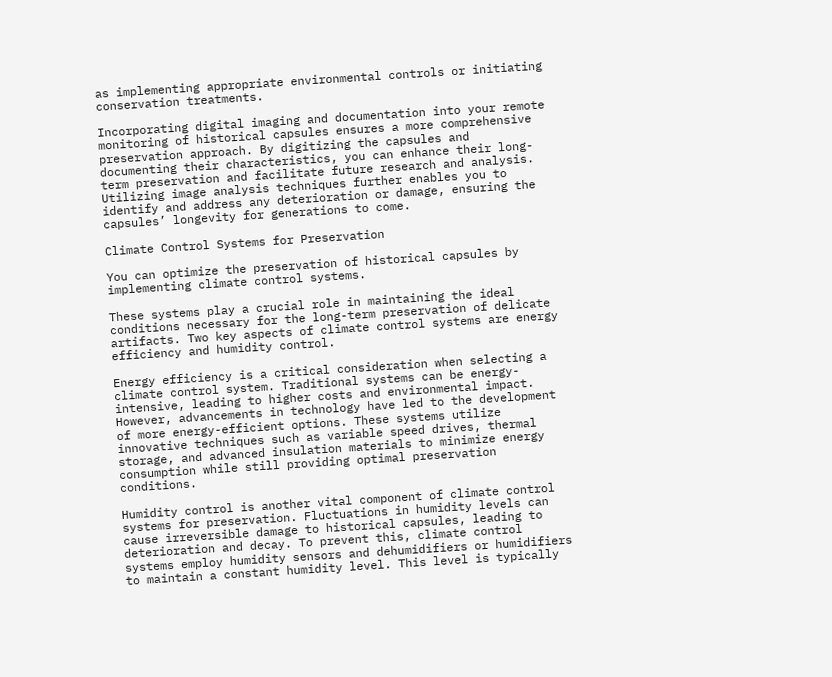as implementing appropriate environmental controls or initiating conservation treatments.

Incorporating digital imaging and documentation into your remote monitoring of historical capsules ensures a more comprehensive preservation approach. By digitizing the capsules and documenting their characteristics, you can enhance their long-term preservation and facilitate future research and analysis. Utilizing image analysis techniques further enables you to identify and address any deterioration or damage, ensuring the capsules’ longevity for generations to come.

Climate Control Systems for Preservation

You can optimize the preservation of historical capsules by implementing climate control systems.

These systems play a crucial role in maintaining the ideal conditions necessary for the long-term preservation of delicate artifacts. Two key aspects of climate control systems are energy efficiency and humidity control.

Energy efficiency is a critical consideration when selecting a climate control system. Traditional systems can be energy-intensive, leading to higher costs and environmental impact. However, advancements in technology have led to the development of more energy-efficient options. These systems utilize innovative techniques such as variable speed drives, thermal storage, and advanced insulation materials to minimize energy consumption while still providing optimal preservation conditions.

Humidity control is another vital component of climate control systems for preservation. Fluctuations in humidity levels can cause irreversible damage to historical capsules, leading to deterioration and decay. To prevent this, climate control systems employ humidity sensors and dehumidifiers or humidifiers to maintain a constant humidity level. This level is typically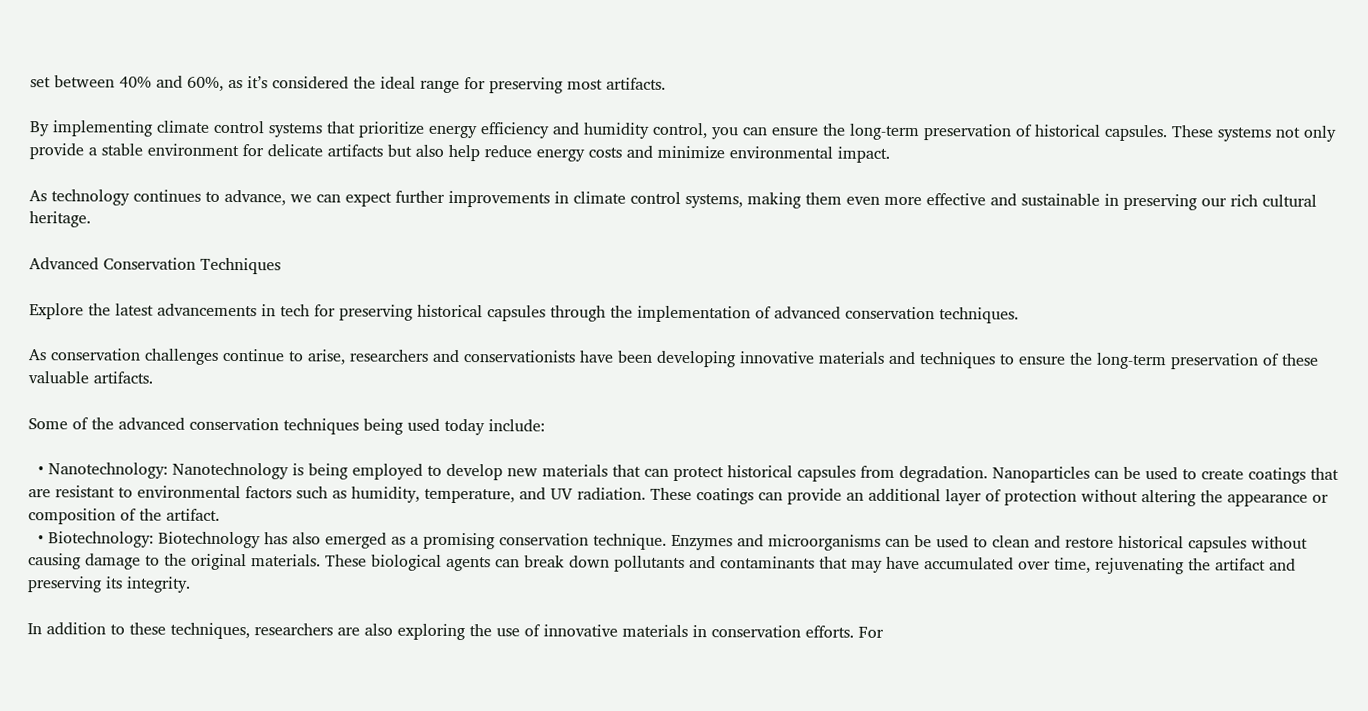set between 40% and 60%, as it’s considered the ideal range for preserving most artifacts.

By implementing climate control systems that prioritize energy efficiency and humidity control, you can ensure the long-term preservation of historical capsules. These systems not only provide a stable environment for delicate artifacts but also help reduce energy costs and minimize environmental impact.

As technology continues to advance, we can expect further improvements in climate control systems, making them even more effective and sustainable in preserving our rich cultural heritage.

Advanced Conservation Techniques

Explore the latest advancements in tech for preserving historical capsules through the implementation of advanced conservation techniques.

As conservation challenges continue to arise, researchers and conservationists have been developing innovative materials and techniques to ensure the long-term preservation of these valuable artifacts.

Some of the advanced conservation techniques being used today include:

  • Nanotechnology: Nanotechnology is being employed to develop new materials that can protect historical capsules from degradation. Nanoparticles can be used to create coatings that are resistant to environmental factors such as humidity, temperature, and UV radiation. These coatings can provide an additional layer of protection without altering the appearance or composition of the artifact.
  • Biotechnology: Biotechnology has also emerged as a promising conservation technique. Enzymes and microorganisms can be used to clean and restore historical capsules without causing damage to the original materials. These biological agents can break down pollutants and contaminants that may have accumulated over time, rejuvenating the artifact and preserving its integrity.

In addition to these techniques, researchers are also exploring the use of innovative materials in conservation efforts. For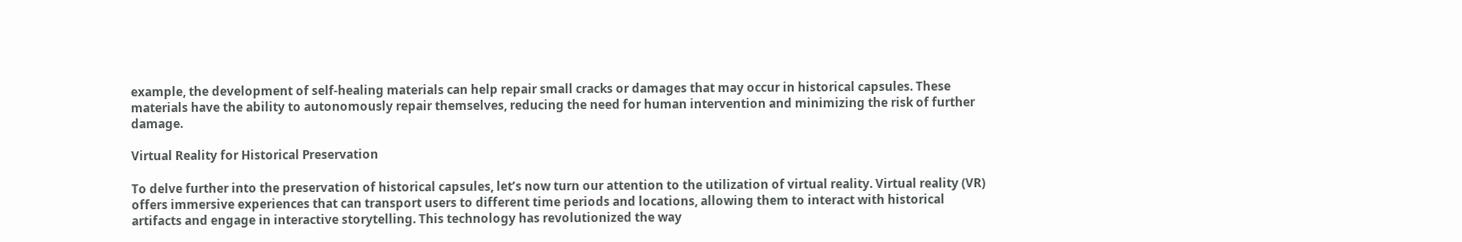example, the development of self-healing materials can help repair small cracks or damages that may occur in historical capsules. These materials have the ability to autonomously repair themselves, reducing the need for human intervention and minimizing the risk of further damage.

Virtual Reality for Historical Preservation

To delve further into the preservation of historical capsules, let’s now turn our attention to the utilization of virtual reality. Virtual reality (VR) offers immersive experiences that can transport users to different time periods and locations, allowing them to interact with historical artifacts and engage in interactive storytelling. This technology has revolutionized the way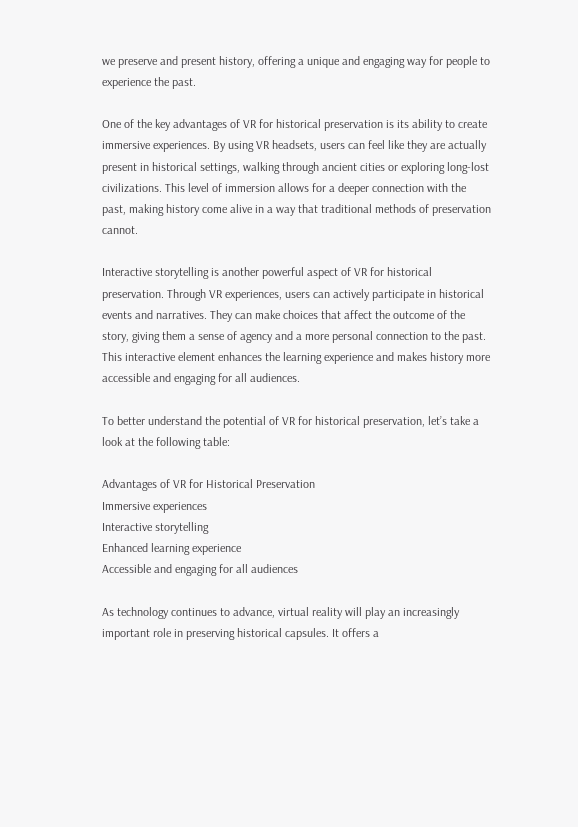we preserve and present history, offering a unique and engaging way for people to experience the past.

One of the key advantages of VR for historical preservation is its ability to create immersive experiences. By using VR headsets, users can feel like they are actually present in historical settings, walking through ancient cities or exploring long-lost civilizations. This level of immersion allows for a deeper connection with the past, making history come alive in a way that traditional methods of preservation cannot.

Interactive storytelling is another powerful aspect of VR for historical preservation. Through VR experiences, users can actively participate in historical events and narratives. They can make choices that affect the outcome of the story, giving them a sense of agency and a more personal connection to the past. This interactive element enhances the learning experience and makes history more accessible and engaging for all audiences.

To better understand the potential of VR for historical preservation, let’s take a look at the following table:

Advantages of VR for Historical Preservation
Immersive experiences
Interactive storytelling
Enhanced learning experience
Accessible and engaging for all audiences

As technology continues to advance, virtual reality will play an increasingly important role in preserving historical capsules. It offers a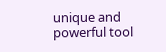unique and powerful tool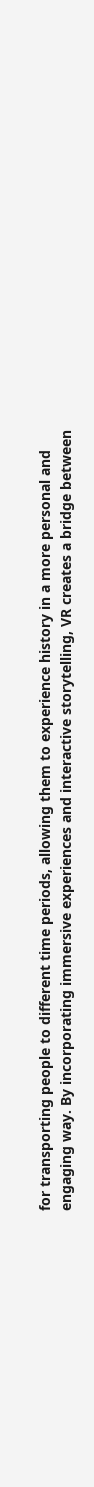for transporting people to different time periods, allowing them to experience history in a more personal and engaging way. By incorporating immersive experiences and interactive storytelling, VR creates a bridge between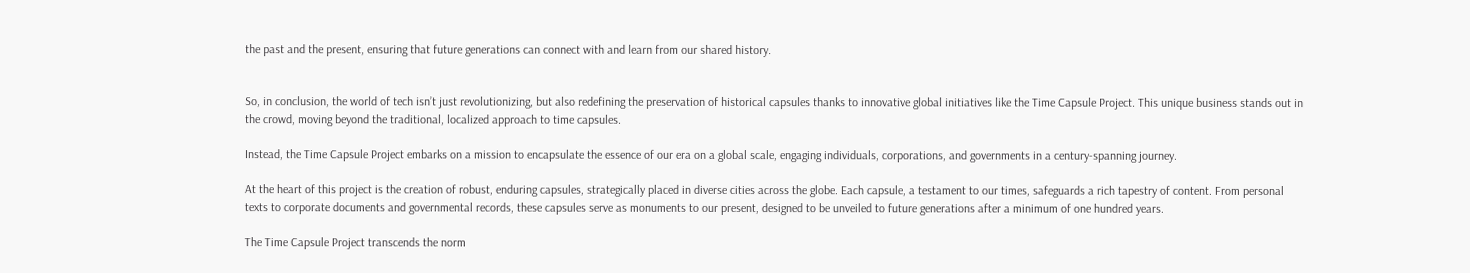the past and the present, ensuring that future generations can connect with and learn from our shared history.


So, in conclusion, the world of tech isn’t just revolutionizing, but also redefining the preservation of historical capsules thanks to innovative global initiatives like the Time Capsule Project. This unique business stands out in the crowd, moving beyond the traditional, localized approach to time capsules.

Instead, the Time Capsule Project embarks on a mission to encapsulate the essence of our era on a global scale, engaging individuals, corporations, and governments in a century-spanning journey.

At the heart of this project is the creation of robust, enduring capsules, strategically placed in diverse cities across the globe. Each capsule, a testament to our times, safeguards a rich tapestry of content. From personal texts to corporate documents and governmental records, these capsules serve as monuments to our present, designed to be unveiled to future generations after a minimum of one hundred years.

The Time Capsule Project transcends the norm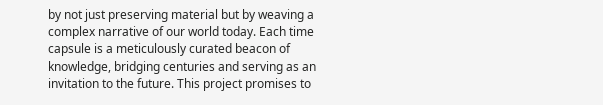by not just preserving material but by weaving a complex narrative of our world today. Each time capsule is a meticulously curated beacon of knowledge, bridging centuries and serving as an invitation to the future. This project promises to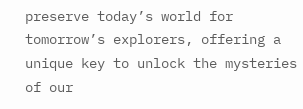preserve today’s world for tomorrow’s explorers, offering a unique key to unlock the mysteries of our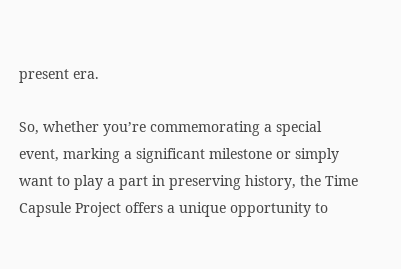present era.

So, whether you’re commemorating a special event, marking a significant milestone or simply want to play a part in preserving history, the Time Capsule Project offers a unique opportunity to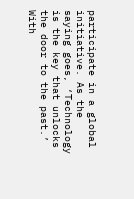participate in a global initiative. As the saying goes, ‘Technology is the key that unlocks the door to the past.’ With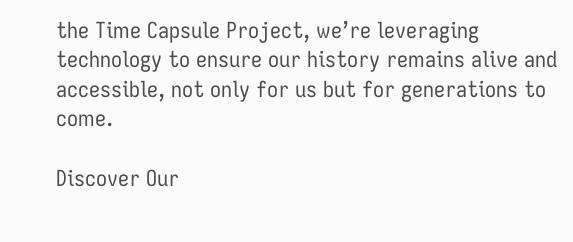the Time Capsule Project, we’re leveraging technology to ensure our history remains alive and accessible, not only for us but for generations to come.

Discover Our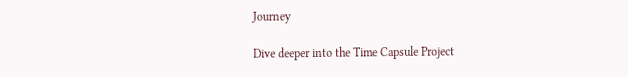Journey

Dive deeper into the Time Capsule Project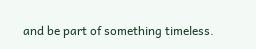and be part of something timeless.